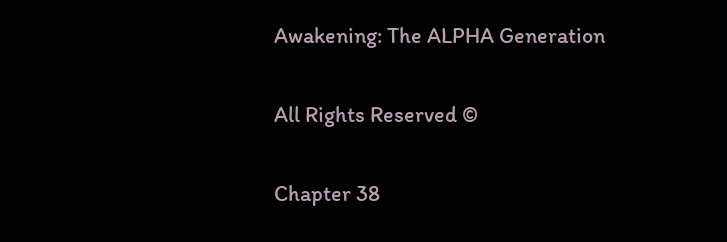Awakening: The ALPHA Generation

All Rights Reserved ©

Chapter 38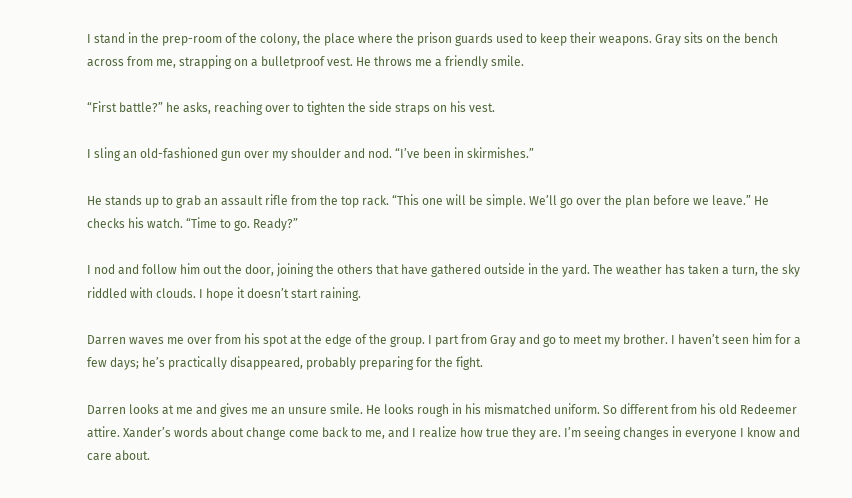I stand in the prep-room of the colony, the place where the prison guards used to keep their weapons. Gray sits on the bench across from me, strapping on a bulletproof vest. He throws me a friendly smile.

“First battle?” he asks, reaching over to tighten the side straps on his vest.

I sling an old-fashioned gun over my shoulder and nod. “I’ve been in skirmishes.”

He stands up to grab an assault rifle from the top rack. “This one will be simple. We’ll go over the plan before we leave.” He checks his watch. “Time to go. Ready?”

I nod and follow him out the door, joining the others that have gathered outside in the yard. The weather has taken a turn, the sky riddled with clouds. I hope it doesn’t start raining.

Darren waves me over from his spot at the edge of the group. I part from Gray and go to meet my brother. I haven’t seen him for a few days; he’s practically disappeared, probably preparing for the fight.

Darren looks at me and gives me an unsure smile. He looks rough in his mismatched uniform. So different from his old Redeemer attire. Xander’s words about change come back to me, and I realize how true they are. I’m seeing changes in everyone I know and care about.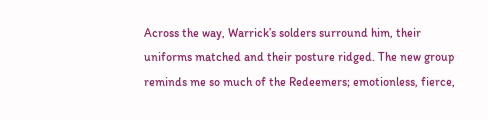Across the way, Warrick’s solders surround him, their uniforms matched and their posture ridged. The new group reminds me so much of the Redeemers; emotionless, fierce,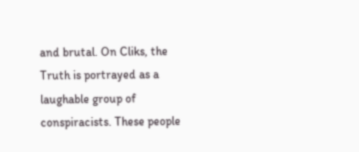and brutal. On Cliks, the Truth is portrayed as a laughable group of conspiracists. These people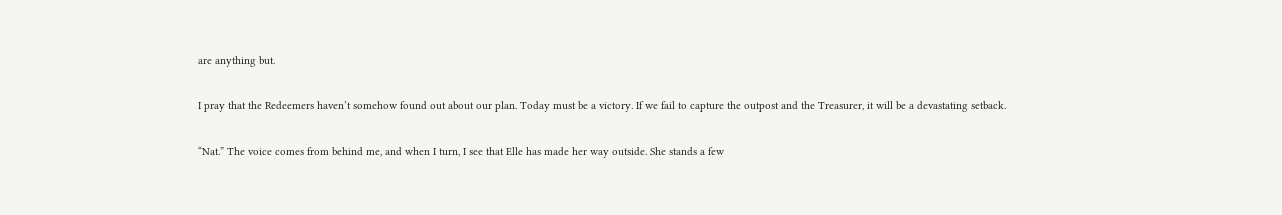are anything but.

I pray that the Redeemers haven’t somehow found out about our plan. Today must be a victory. If we fail to capture the outpost and the Treasurer, it will be a devastating setback.

“Nat.” The voice comes from behind me, and when I turn, I see that Elle has made her way outside. She stands a few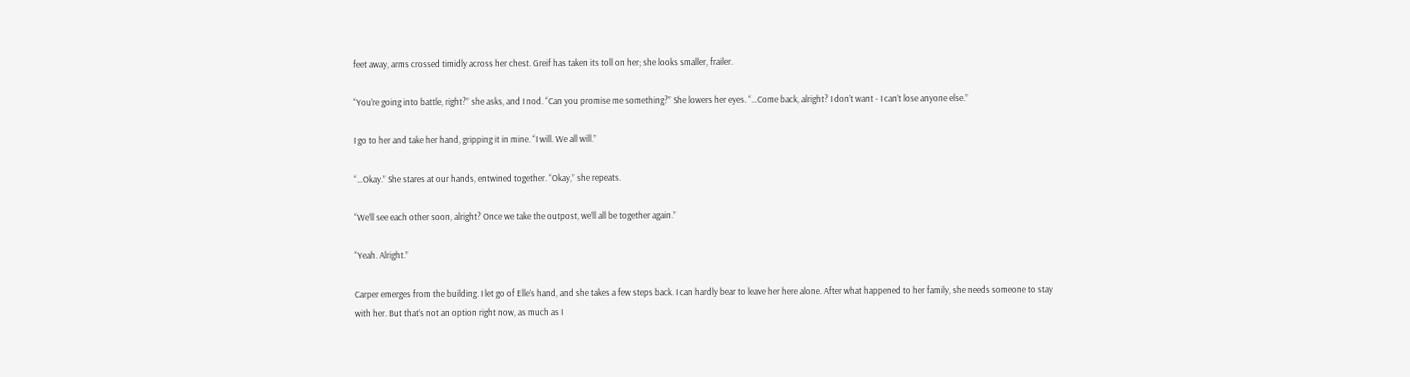feet away, arms crossed timidly across her chest. Greif has taken its toll on her; she looks smaller, frailer.

“You’re going into battle, right?” she asks, and I nod. “Can you promise me something?” She lowers her eyes. “…Come back, alright? I don’t want - I can’t lose anyone else.”

I go to her and take her hand, gripping it in mine. “I will. We all will.”

“…Okay.” She stares at our hands, entwined together. “Okay,” she repeats.

“We’ll see each other soon, alright? Once we take the outpost, we’ll all be together again.”

“Yeah. Alright.”

Carper emerges from the building. I let go of Elle’s hand, and she takes a few steps back. I can hardly bear to leave her here alone. After what happened to her family, she needs someone to stay with her. But that’s not an option right now, as much as I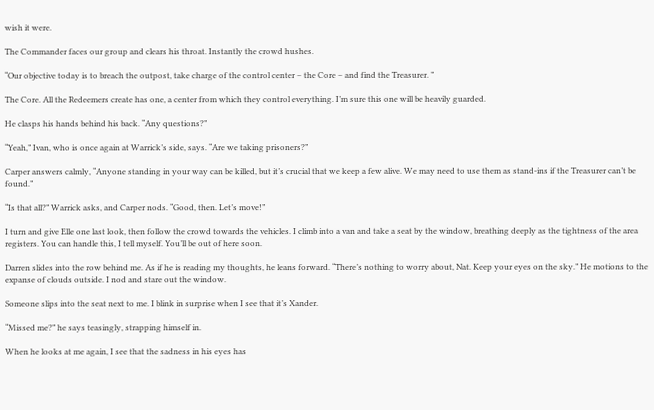wish it were.

The Commander faces our group and clears his throat. Instantly the crowd hushes.

“Our objective today is to breach the outpost, take charge of the control center – the Core – and find the Treasurer. ”

The Core. All the Redeemers create has one, a center from which they control everything. I’m sure this one will be heavily guarded.

He clasps his hands behind his back. “Any questions?”

“Yeah,” Ivan, who is once again at Warrick’s side, says. “Are we taking prisoners?”

Carper answers calmly, “Anyone standing in your way can be killed, but it’s crucial that we keep a few alive. We may need to use them as stand-ins if the Treasurer can’t be found.”

“Is that all?” Warrick asks, and Carper nods. “Good, then. Let’s move!”

I turn and give Elle one last look, then follow the crowd towards the vehicles. I climb into a van and take a seat by the window, breathing deeply as the tightness of the area registers. You can handle this, I tell myself. You’ll be out of here soon.

Darren slides into the row behind me. As if he is reading my thoughts, he leans forward. “There’s nothing to worry about, Nat. Keep your eyes on the sky.” He motions to the expanse of clouds outside. I nod and stare out the window.

Someone slips into the seat next to me. I blink in surprise when I see that it’s Xander.

“Missed me?” he says teasingly, strapping himself in.

When he looks at me again, I see that the sadness in his eyes has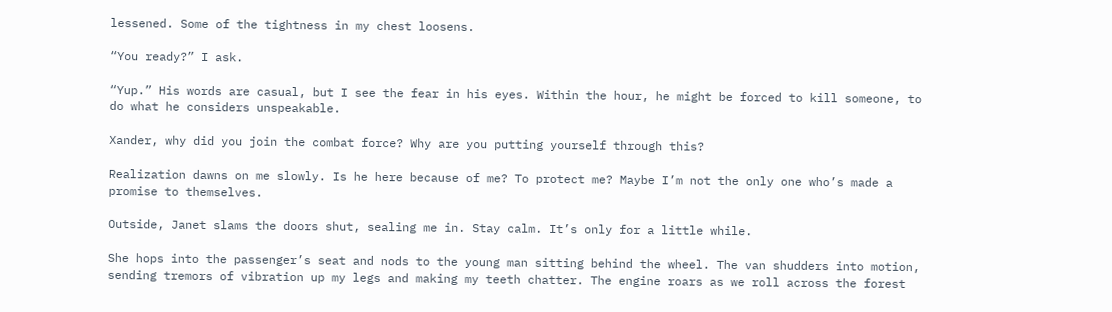lessened. Some of the tightness in my chest loosens.

“You ready?” I ask.

“Yup.” His words are casual, but I see the fear in his eyes. Within the hour, he might be forced to kill someone, to do what he considers unspeakable.

Xander, why did you join the combat force? Why are you putting yourself through this?

Realization dawns on me slowly. Is he here because of me? To protect me? Maybe I’m not the only one who’s made a promise to themselves.

Outside, Janet slams the doors shut, sealing me in. Stay calm. It’s only for a little while.

She hops into the passenger’s seat and nods to the young man sitting behind the wheel. The van shudders into motion, sending tremors of vibration up my legs and making my teeth chatter. The engine roars as we roll across the forest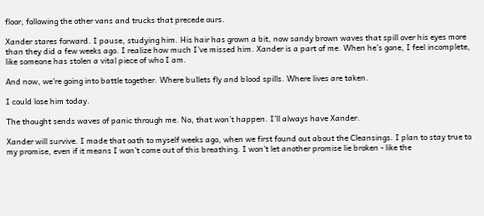floor, following the other vans and trucks that precede ours.

Xander stares forward. I pause, studying him. His hair has grown a bit, now sandy brown waves that spill over his eyes more than they did a few weeks ago. I realize how much I’ve missed him. Xander is a part of me. When he’s gone, I feel incomplete, like someone has stolen a vital piece of who I am.

And now, we’re going into battle together. Where bullets fly and blood spills. Where lives are taken.

I could lose him today.

The thought sends waves of panic through me. No, that won’t happen. I’ll always have Xander.

Xander will survive. I made that oath to myself weeks ago, when we first found out about the Cleansings. I plan to stay true to my promise, even if it means I won’t come out of this breathing. I won’t let another promise lie broken - like the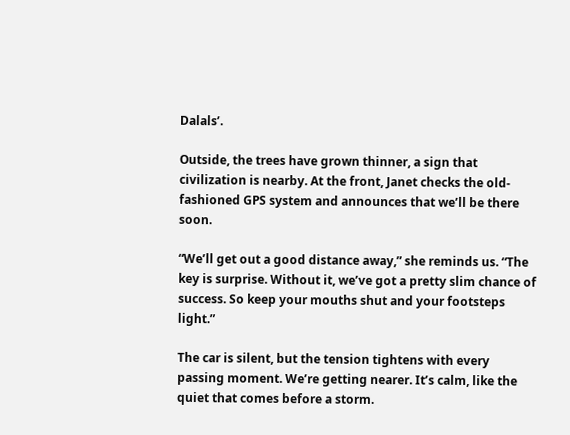Dalals’.

Outside, the trees have grown thinner, a sign that civilization is nearby. At the front, Janet checks the old-fashioned GPS system and announces that we’ll be there soon.

“We’ll get out a good distance away,” she reminds us. “The key is surprise. Without it, we’ve got a pretty slim chance of success. So keep your mouths shut and your footsteps light.”

The car is silent, but the tension tightens with every passing moment. We’re getting nearer. It’s calm, like the quiet that comes before a storm.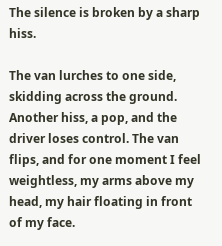The silence is broken by a sharp hiss.

The van lurches to one side, skidding across the ground. Another hiss, a pop, and the driver loses control. The van flips, and for one moment I feel weightless, my arms above my head, my hair floating in front of my face.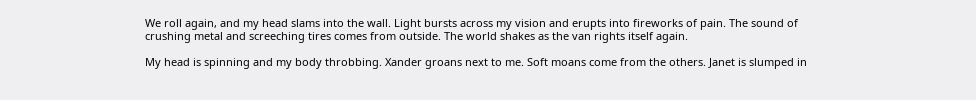We roll again, and my head slams into the wall. Light bursts across my vision and erupts into fireworks of pain. The sound of crushing metal and screeching tires comes from outside. The world shakes as the van rights itself again.

My head is spinning and my body throbbing. Xander groans next to me. Soft moans come from the others. Janet is slumped in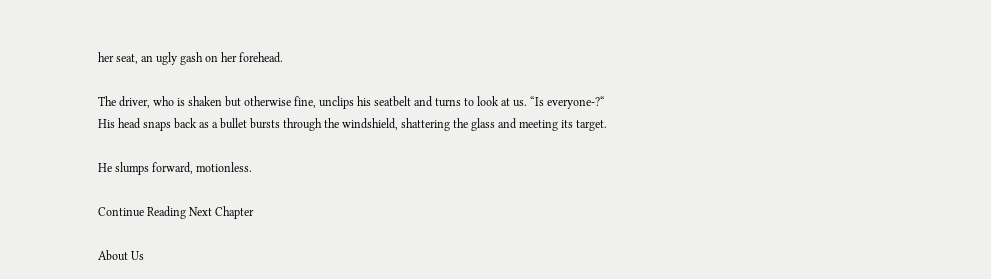her seat, an ugly gash on her forehead.

The driver, who is shaken but otherwise fine, unclips his seatbelt and turns to look at us. “Is everyone-?“ His head snaps back as a bullet bursts through the windshield, shattering the glass and meeting its target.

He slumps forward, motionless.

Continue Reading Next Chapter

About Us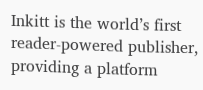Inkitt is the world’s first reader-powered publisher, providing a platform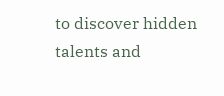to discover hidden talents and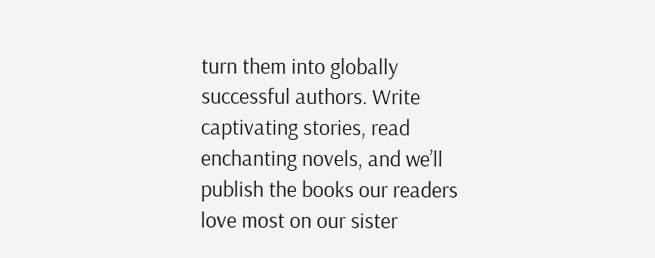turn them into globally successful authors. Write captivating stories, read enchanting novels, and we’ll publish the books our readers love most on our sister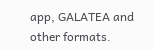app, GALATEA and other formats.